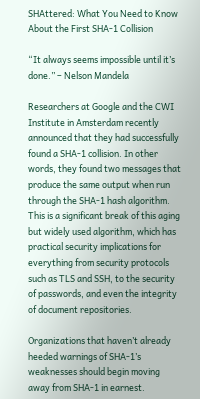SHAttered: What You Need to Know About the First SHA-1 Collision

“It always seems impossible until it’s done.” – Nelson Mandela

Researchers at Google and the CWI Institute in Amsterdam recently announced that they had successfully found a SHA-1 collision. In other words, they found two messages that produce the same output when run through the SHA-1 hash algorithm. This is a significant break of this aging but widely used algorithm, which has practical security implications for everything from security protocols such as TLS and SSH, to the security of passwords, and even the integrity of document repositories.

Organizations that haven’t already heeded warnings of SHA-1’s weaknesses should begin moving away from SHA-1 in earnest.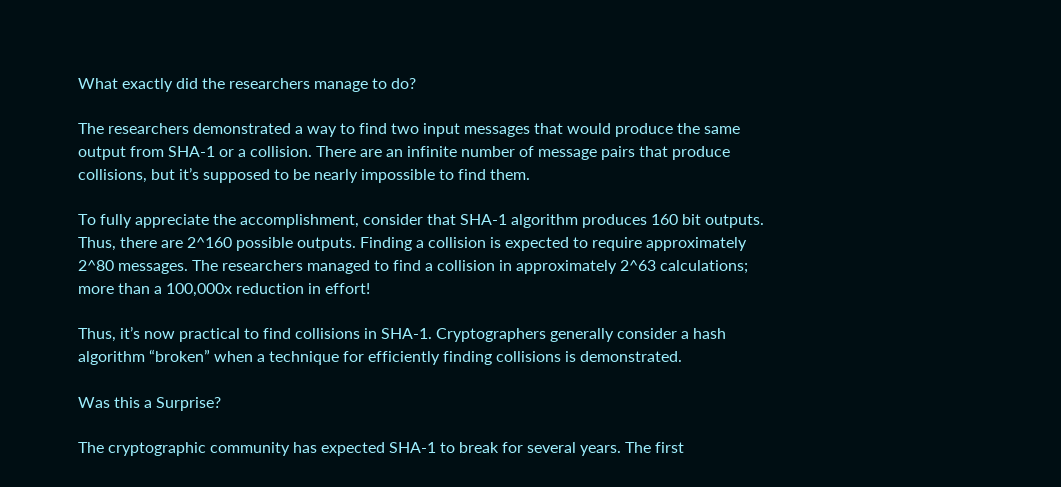What exactly did the researchers manage to do?

The researchers demonstrated a way to find two input messages that would produce the same output from SHA-1 or a collision. There are an infinite number of message pairs that produce collisions, but it’s supposed to be nearly impossible to find them.

To fully appreciate the accomplishment, consider that SHA-1 algorithm produces 160 bit outputs. Thus, there are 2^160 possible outputs. Finding a collision is expected to require approximately 2^80 messages. The researchers managed to find a collision in approximately 2^63 calculations; more than a 100,000x reduction in effort!

Thus, it’s now practical to find collisions in SHA-1. Cryptographers generally consider a hash algorithm “broken” when a technique for efficiently finding collisions is demonstrated.

Was this a Surprise?

The cryptographic community has expected SHA-1 to break for several years. The first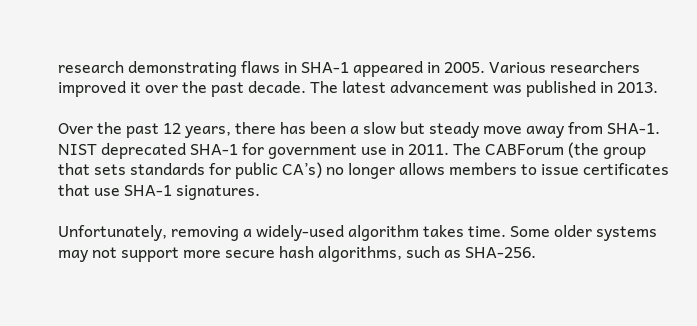research demonstrating flaws in SHA-1 appeared in 2005. Various researchers improved it over the past decade. The latest advancement was published in 2013.

Over the past 12 years, there has been a slow but steady move away from SHA-1. NIST deprecated SHA-1 for government use in 2011. The CABForum (the group that sets standards for public CA’s) no longer allows members to issue certificates that use SHA-1 signatures.

Unfortunately, removing a widely-used algorithm takes time. Some older systems may not support more secure hash algorithms, such as SHA-256.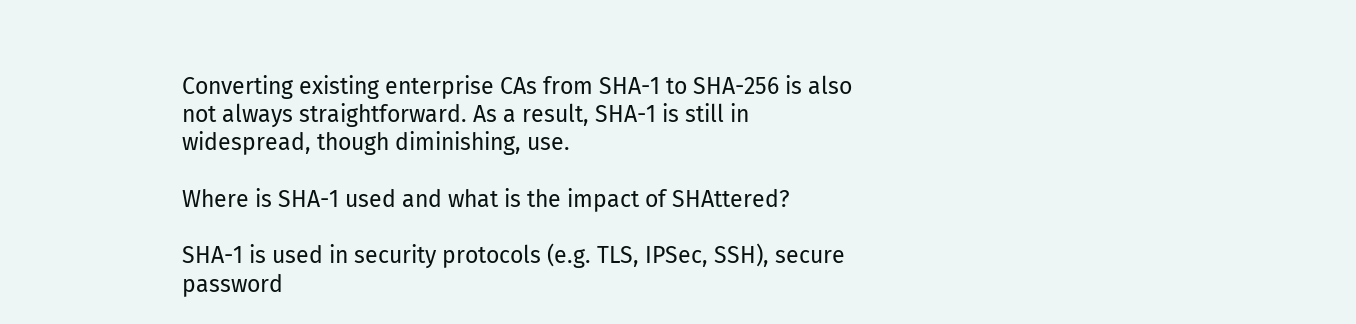Converting existing enterprise CAs from SHA-1 to SHA-256 is also not always straightforward. As a result, SHA-1 is still in widespread, though diminishing, use.

Where is SHA-1 used and what is the impact of SHAttered?

SHA-1 is used in security protocols (e.g. TLS, IPSec, SSH), secure password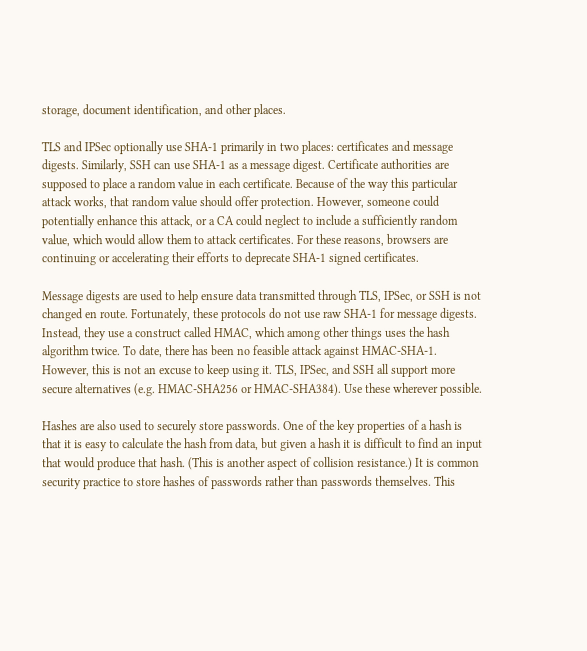storage, document identification, and other places.

TLS and IPSec optionally use SHA-1 primarily in two places: certificates and message digests. Similarly, SSH can use SHA-1 as a message digest. Certificate authorities are supposed to place a random value in each certificate. Because of the way this particular attack works, that random value should offer protection. However, someone could potentially enhance this attack, or a CA could neglect to include a sufficiently random value, which would allow them to attack certificates. For these reasons, browsers are continuing or accelerating their efforts to deprecate SHA-1 signed certificates.

Message digests are used to help ensure data transmitted through TLS, IPSec, or SSH is not changed en route. Fortunately, these protocols do not use raw SHA-1 for message digests. Instead, they use a construct called HMAC, which among other things uses the hash algorithm twice. To date, there has been no feasible attack against HMAC-SHA-1. However, this is not an excuse to keep using it. TLS, IPSec, and SSH all support more secure alternatives (e.g. HMAC-SHA256 or HMAC-SHA384). Use these wherever possible.

Hashes are also used to securely store passwords. One of the key properties of a hash is that it is easy to calculate the hash from data, but given a hash it is difficult to find an input that would produce that hash. (This is another aspect of collision resistance.) It is common security practice to store hashes of passwords rather than passwords themselves. This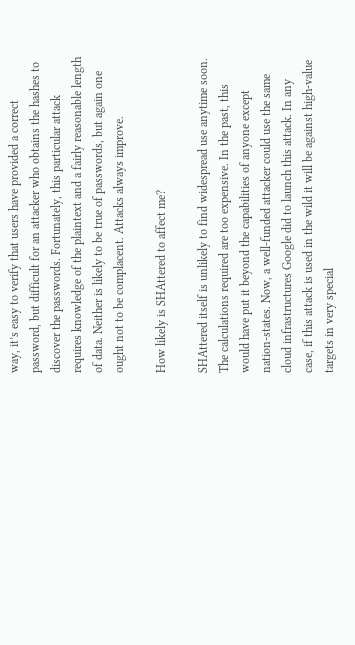way, it’s easy to verify that users have provided a correct password, but difficult for an attacker who obtains the hashes to discover the passwords. Fortunately, this particular attack requires knowledge of the plaintext and a fairly reasonable length of data. Neither is likely to be true of passwords, but again one ought not to be complacent. Attacks always improve.

How likely is SHAttered to affect me?

SHAttered itself is unlikely to find widespread use anytime soon. The calculations required are too expensive. In the past, this would have put it beyond the capabilities of anyone except nation-states. Now, a well-funded attacker could use the same cloud infrastructures Google did to launch this attack. In any case, if this attack is used in the wild it will be against high-value targets in very special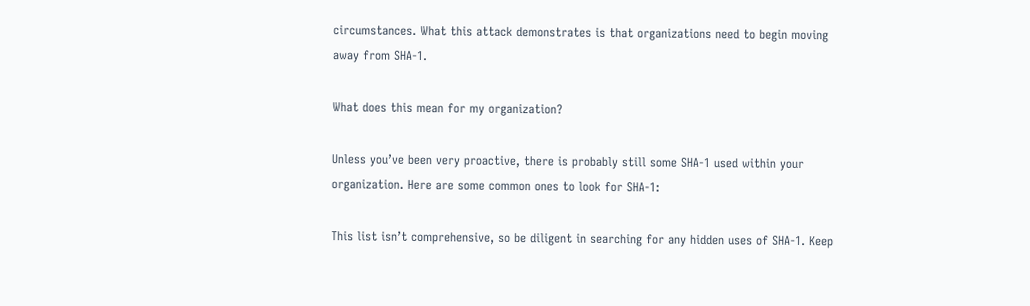circumstances. What this attack demonstrates is that organizations need to begin moving away from SHA-1.

What does this mean for my organization?

Unless you’ve been very proactive, there is probably still some SHA-1 used within your organization. Here are some common ones to look for SHA-1:

This list isn’t comprehensive, so be diligent in searching for any hidden uses of SHA-1. Keep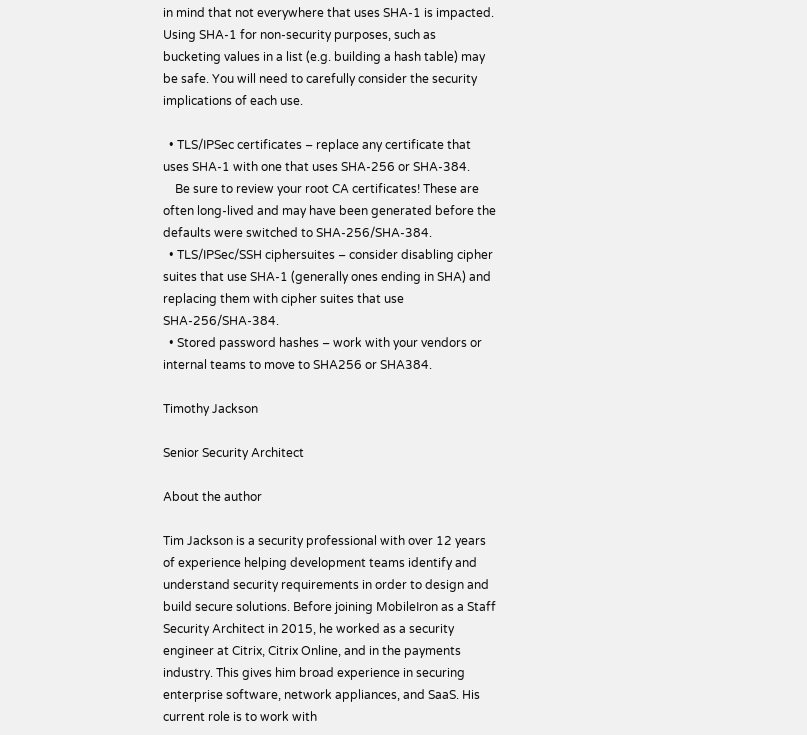in mind that not everywhere that uses SHA-1 is impacted. Using SHA-1 for non-security purposes, such as bucketing values in a list (e.g. building a hash table) may be safe. You will need to carefully consider the security implications of each use.

  • TLS/IPSec certificates – replace any certificate that uses SHA-1 with one that uses SHA-256 or SHA-384.
    Be sure to review your root CA certificates! These are often long-lived and may have been generated before the defaults were switched to SHA-256/SHA-384.
  • TLS/IPSec/SSH ciphersuites – consider disabling cipher suites that use SHA-1 (generally ones ending in SHA) and replacing them with cipher suites that use SHA-256/SHA-384.
  • Stored password hashes – work with your vendors or internal teams to move to SHA256 or SHA384.

Timothy Jackson

Senior Security Architect

About the author

Tim Jackson is a security professional with over 12 years of experience helping development teams identify and understand security requirements in order to design and build secure solutions. Before joining MobileIron as a Staff Security Architect in 2015, he worked as a security engineer at Citrix, Citrix Online, and in the payments industry. This gives him broad experience in securing enterprise software, network appliances, and SaaS. His current role is to work with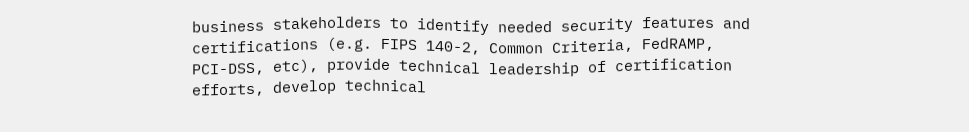business stakeholders to identify needed security features and certifications (e.g. FIPS 140-2, Common Criteria, FedRAMP, PCI-DSS, etc), provide technical leadership of certification efforts, develop technical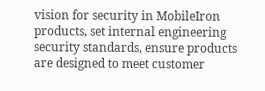vision for security in MobileIron products, set internal engineering security standards, ensure products are designed to meet customer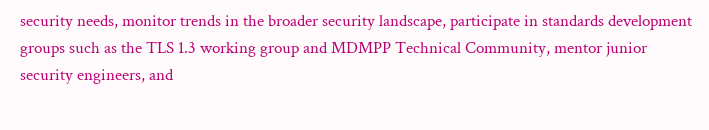security needs, monitor trends in the broader security landscape, participate in standards development groups such as the TLS 1.3 working group and MDMPP Technical Community, mentor junior security engineers, and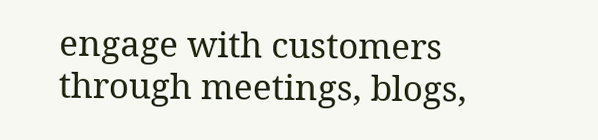engage with customers through meetings, blogs,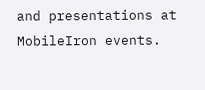and presentations at MobileIron events.